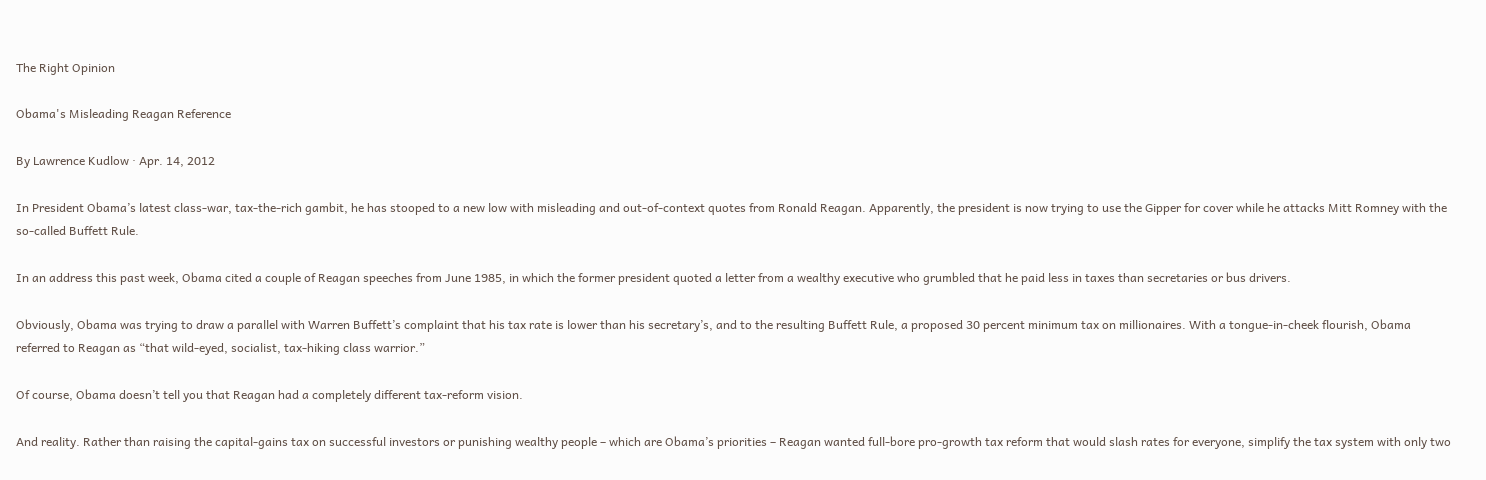The Right Opinion

Obama's Misleading Reagan Reference

By Lawrence Kudlow · Apr. 14, 2012

In President Obama’s latest class-war, tax-the-rich gambit, he has stooped to a new low with misleading and out-of-context quotes from Ronald Reagan. Apparently, the president is now trying to use the Gipper for cover while he attacks Mitt Romney with the so-called Buffett Rule.

In an address this past week, Obama cited a couple of Reagan speeches from June 1985, in which the former president quoted a letter from a wealthy executive who grumbled that he paid less in taxes than secretaries or bus drivers.

Obviously, Obama was trying to draw a parallel with Warren Buffett’s complaint that his tax rate is lower than his secretary’s, and to the resulting Buffett Rule, a proposed 30 percent minimum tax on millionaires. With a tongue-in-cheek flourish, Obama referred to Reagan as “that wild-eyed, socialist, tax-hiking class warrior.”

Of course, Obama doesn’t tell you that Reagan had a completely different tax-reform vision.

And reality. Rather than raising the capital-gains tax on successful investors or punishing wealthy people – which are Obama’s priorities – Reagan wanted full-bore pro-growth tax reform that would slash rates for everyone, simplify the tax system with only two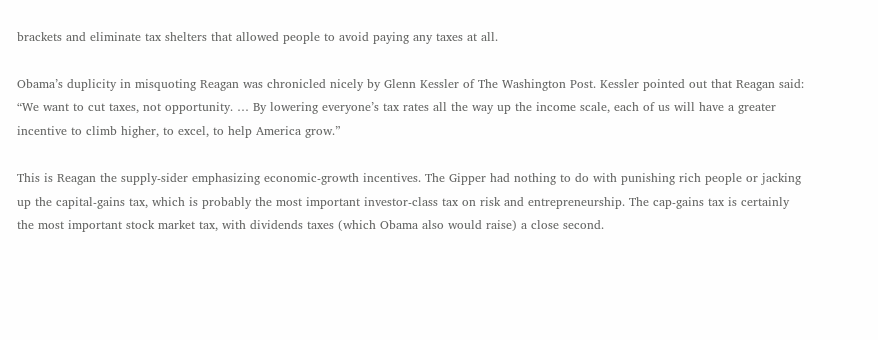brackets and eliminate tax shelters that allowed people to avoid paying any taxes at all.

Obama’s duplicity in misquoting Reagan was chronicled nicely by Glenn Kessler of The Washington Post. Kessler pointed out that Reagan said: “We want to cut taxes, not opportunity. … By lowering everyone’s tax rates all the way up the income scale, each of us will have a greater incentive to climb higher, to excel, to help America grow.”

This is Reagan the supply-sider emphasizing economic-growth incentives. The Gipper had nothing to do with punishing rich people or jacking up the capital-gains tax, which is probably the most important investor-class tax on risk and entrepreneurship. The cap-gains tax is certainly the most important stock market tax, with dividends taxes (which Obama also would raise) a close second.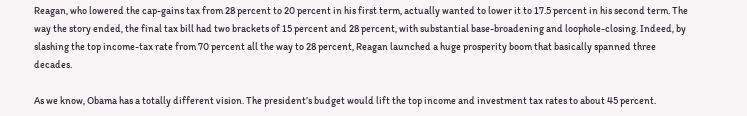Reagan, who lowered the cap-gains tax from 28 percent to 20 percent in his first term, actually wanted to lower it to 17.5 percent in his second term. The way the story ended, the final tax bill had two brackets of 15 percent and 28 percent, with substantial base-broadening and loophole-closing. Indeed, by slashing the top income-tax rate from 70 percent all the way to 28 percent, Reagan launched a huge prosperity boom that basically spanned three decades.

As we know, Obama has a totally different vision. The president’s budget would lift the top income and investment tax rates to about 45 percent.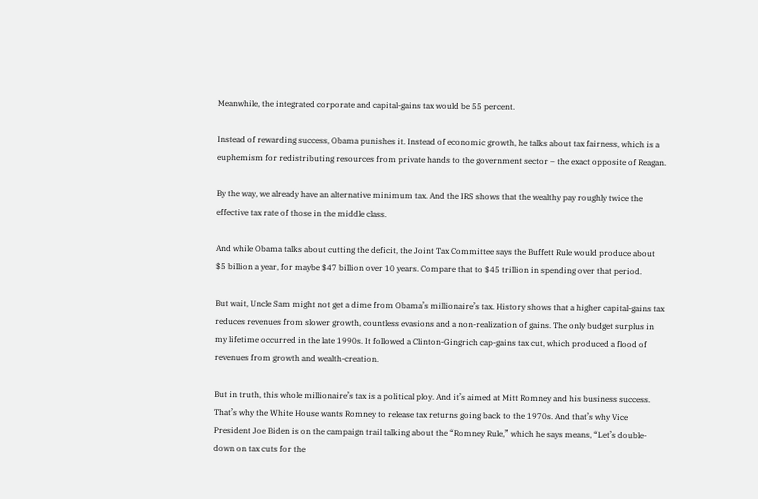Meanwhile, the integrated corporate and capital-gains tax would be 55 percent.

Instead of rewarding success, Obama punishes it. Instead of economic growth, he talks about tax fairness, which is a euphemism for redistributing resources from private hands to the government sector – the exact opposite of Reagan.

By the way, we already have an alternative minimum tax. And the IRS shows that the wealthy pay roughly twice the effective tax rate of those in the middle class.

And while Obama talks about cutting the deficit, the Joint Tax Committee says the Buffett Rule would produce about $5 billion a year, for maybe $47 billion over 10 years. Compare that to $45 trillion in spending over that period.

But wait, Uncle Sam might not get a dime from Obama’s millionaire’s tax. History shows that a higher capital-gains tax reduces revenues from slower growth, countless evasions and a non-realization of gains. The only budget surplus in my lifetime occurred in the late 1990s. It followed a Clinton-Gingrich cap-gains tax cut, which produced a flood of revenues from growth and wealth-creation.

But in truth, this whole millionaire’s tax is a political ploy. And it’s aimed at Mitt Romney and his business success. That’s why the White House wants Romney to release tax returns going back to the 1970s. And that’s why Vice President Joe Biden is on the campaign trail talking about the “Romney Rule,” which he says means, “Let’s double-down on tax cuts for the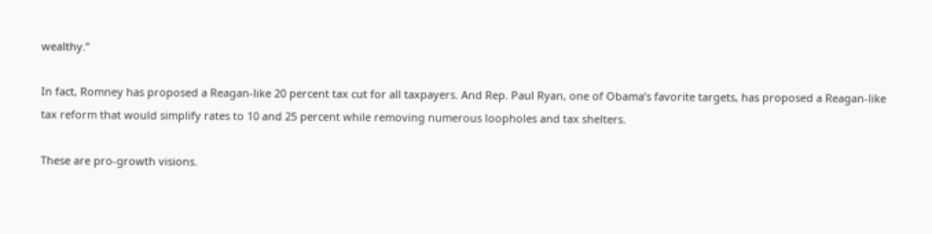wealthy.”

In fact, Romney has proposed a Reagan-like 20 percent tax cut for all taxpayers. And Rep. Paul Ryan, one of Obama’s favorite targets, has proposed a Reagan-like tax reform that would simplify rates to 10 and 25 percent while removing numerous loopholes and tax shelters.

These are pro-growth visions.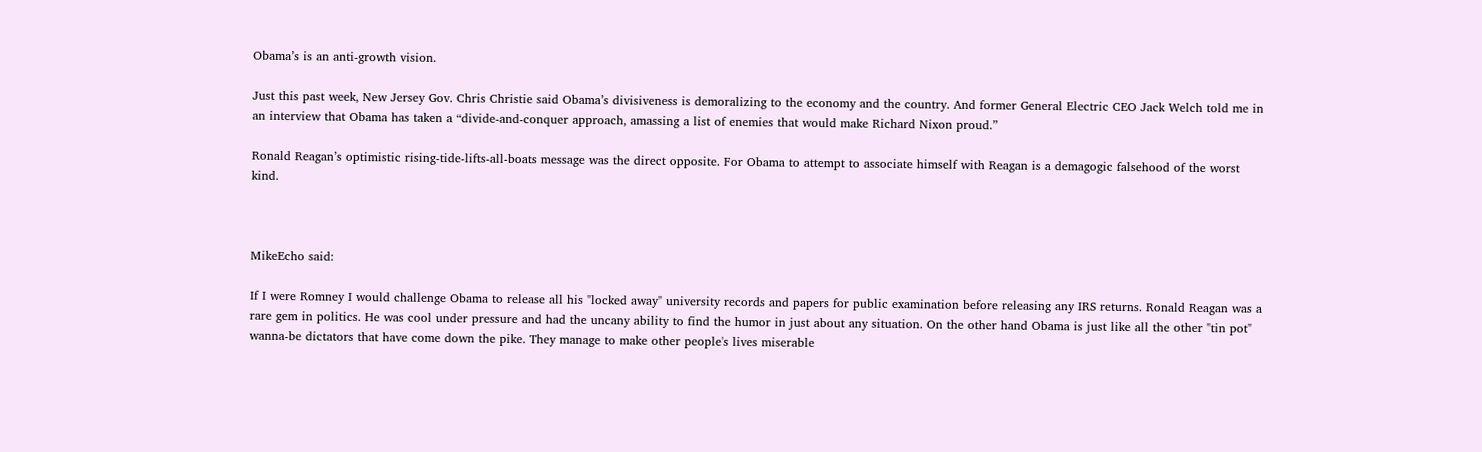Obama’s is an anti-growth vision.

Just this past week, New Jersey Gov. Chris Christie said Obama’s divisiveness is demoralizing to the economy and the country. And former General Electric CEO Jack Welch told me in an interview that Obama has taken a “divide-and-conquer approach, amassing a list of enemies that would make Richard Nixon proud.”

Ronald Reagan’s optimistic rising-tide-lifts-all-boats message was the direct opposite. For Obama to attempt to associate himself with Reagan is a demagogic falsehood of the worst kind.



MikeEcho said:

If I were Romney I would challenge Obama to release all his "locked away" university records and papers for public examination before releasing any IRS returns. Ronald Reagan was a rare gem in politics. He was cool under pressure and had the uncany ability to find the humor in just about any situation. On the other hand Obama is just like all the other "tin pot" wanna-be dictators that have come down the pike. They manage to make other people's lives miserable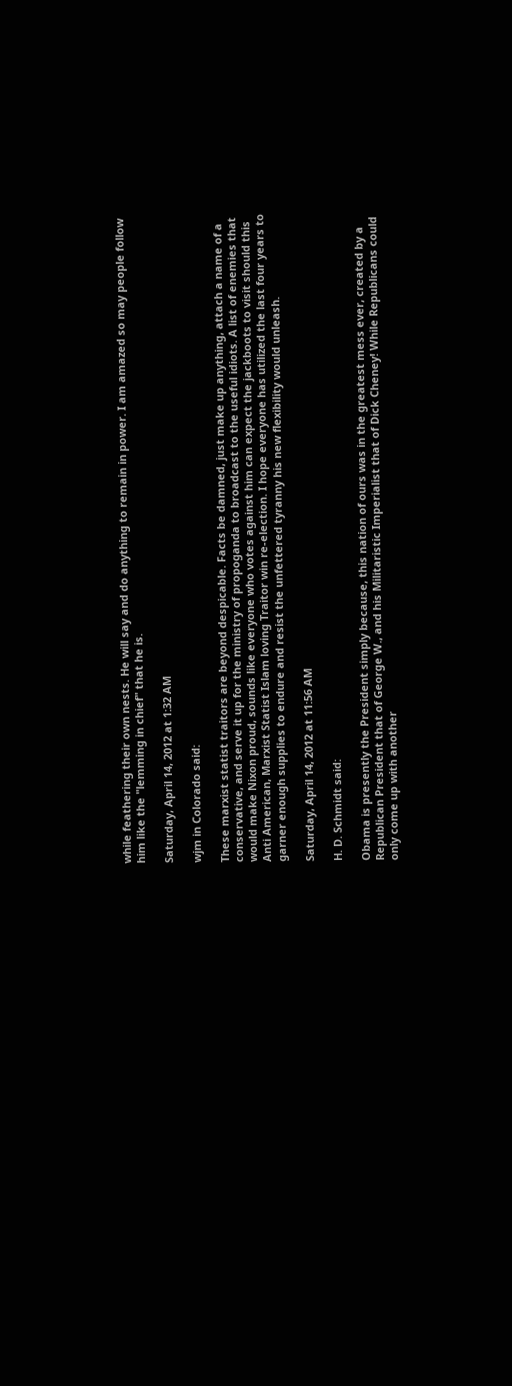while feathering their own nests. He will say and do anything to remain in power. I am amazed so may people follow him like the "lemming in chief" that he is.

Saturday, April 14, 2012 at 1:32 AM

wjm in Colorado said:

These marxist statist traitors are beyond despicable. Facts be damned, just make up anything, attach a name of a conservative, and serve it up for the ministry of propoganda to broadcast to the useful idiots. A list of enemies that would make Nixon proud, sounds like everyone who votes against him can expect the jackboots to visit should this Anti American, Marxist Statist Islam loving Traitor win re-election. I hope everyone has utilized the last four years to garner enough supplies to endure and resist the unfettered tyranny his new flexibility would unleash.

Saturday, April 14, 2012 at 11:56 AM

H. D. Schmidt said:

Obama is presently the President simply because, this nation of ours was in the greatest mess ever, created by a Republican President that of George W., and his Militaristic Imperialist that of Dick Cheney! While Republicans could only come up with another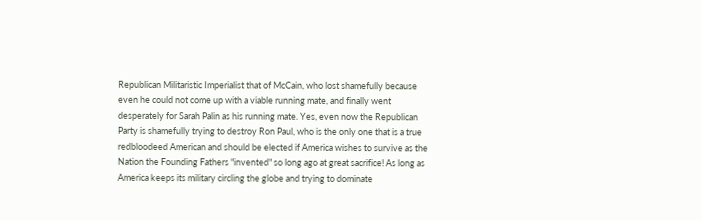Republican Militaristic Imperialist that of McCain, who lost shamefully because even he could not come up with a viable running mate, and finally went desperately for Sarah Palin as his running mate. Yes, even now the Republican Party is shamefully trying to destroy Ron Paul, who is the only one that is a true redbloodeed American and should be elected if America wishes to survive as the Nation the Founding Fathers "invented" so long ago at great sacrifice! As long as America keeps its military circling the globe and trying to dominate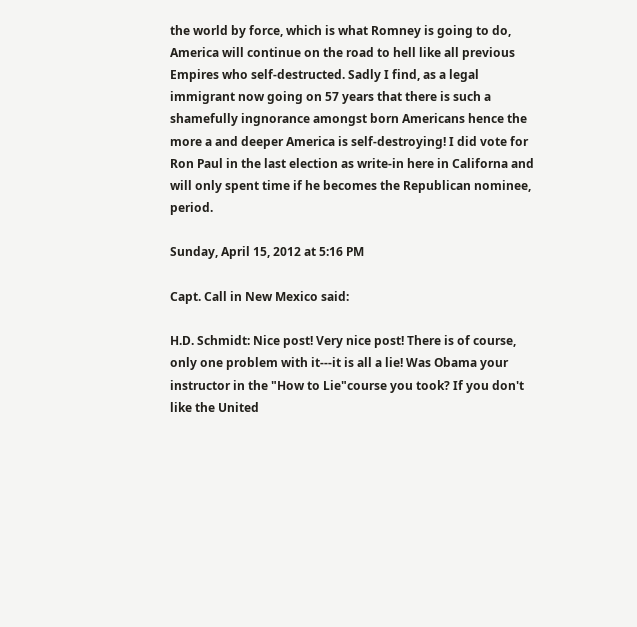the world by force, which is what Romney is going to do, America will continue on the road to hell like all previous Empires who self-destructed. Sadly I find, as a legal immigrant now going on 57 years that there is such a shamefully ingnorance amongst born Americans hence the more a and deeper America is self-destroying! I did vote for Ron Paul in the last election as write-in here in Californa and will only spent time if he becomes the Republican nominee, period.

Sunday, April 15, 2012 at 5:16 PM

Capt. Call in New Mexico said:

H.D. Schmidt: Nice post! Very nice post! There is of course, only one problem with it---it is all a lie! Was Obama your instructor in the "How to Lie"course you took? If you don't like the United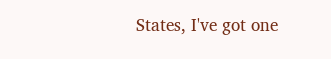States, I've got one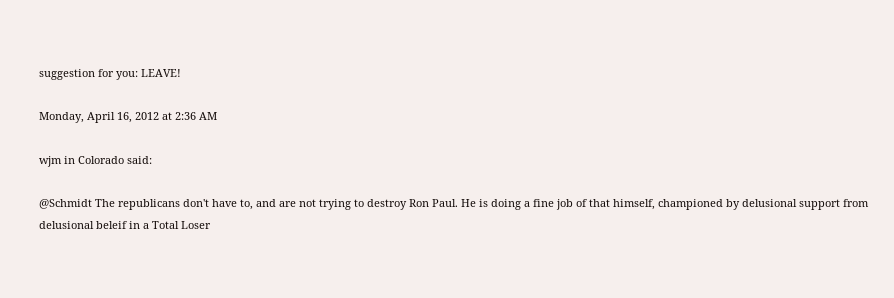suggestion for you: LEAVE!

Monday, April 16, 2012 at 2:36 AM

wjm in Colorado said:

@Schmidt The republicans don't have to, and are not trying to destroy Ron Paul. He is doing a fine job of that himself, championed by delusional support from delusional beleif in a Total Loser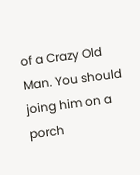of a Crazy Old Man. You should joing him on a porch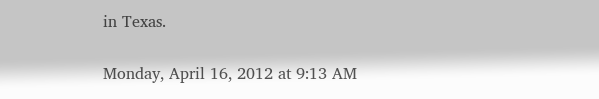in Texas.

Monday, April 16, 2012 at 9:13 AM